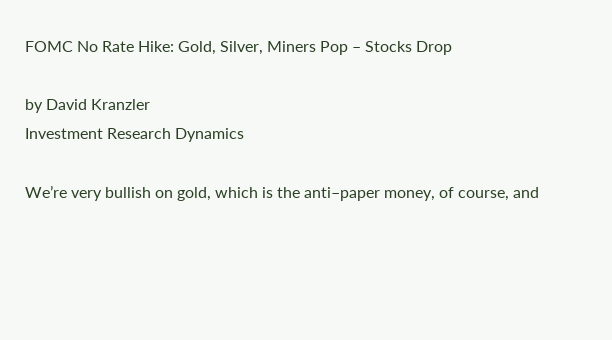FOMC No Rate Hike: Gold, Silver, Miners Pop – Stocks Drop

by David Kranzler
Investment Research Dynamics

We’re very bullish on gold, which is the anti–paper money, of course, and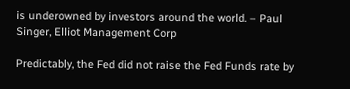is underowned by investors around the world. – Paul Singer, Elliot Management Corp

Predictably, the Fed did not raise the Fed Funds rate by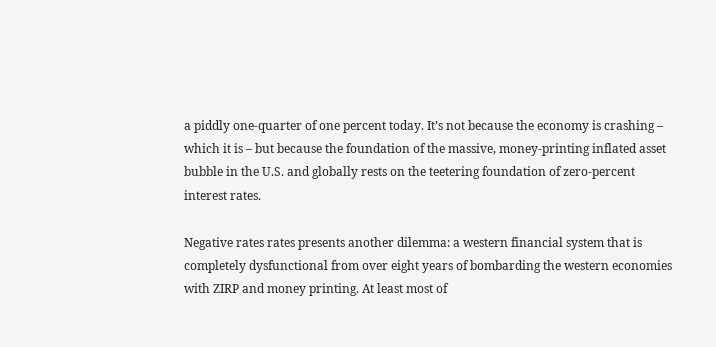a piddly one-quarter of one percent today. It’s not because the economy is crashing – which it is – but because the foundation of the massive, money-printing inflated asset bubble in the U.S. and globally rests on the teetering foundation of zero-percent interest rates.

Negative rates rates presents another dilemma: a western financial system that is completely dysfunctional from over eight years of bombarding the western economies with ZIRP and money printing. At least most of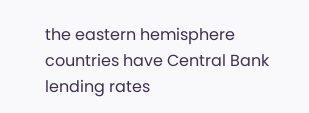the eastern hemisphere countries have Central Bank lending rates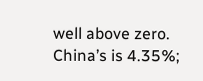well above zero. China’s is 4.35%;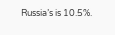Russia’s is 10.5%.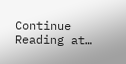Continue Reading at…